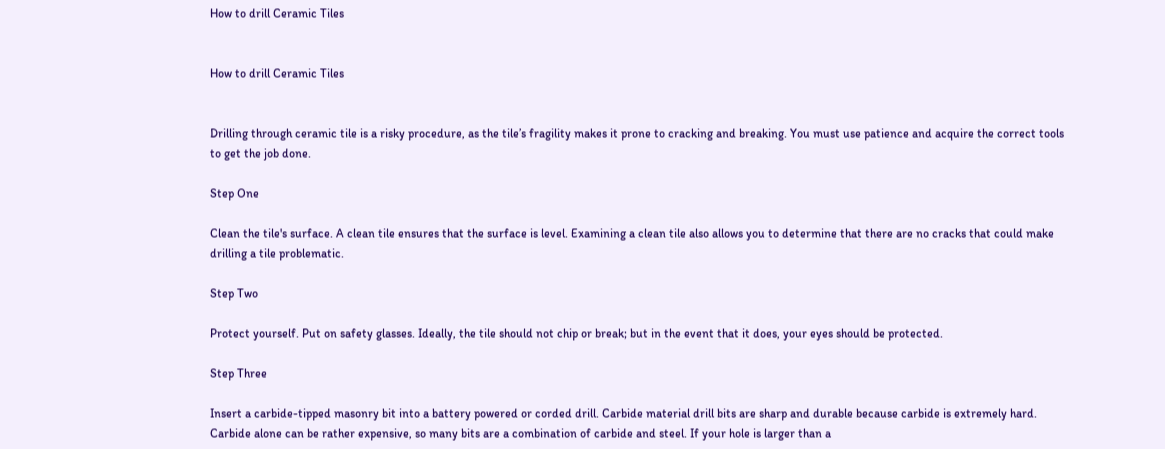How to drill Ceramic Tiles


How to drill Ceramic Tiles


Drilling through ceramic tile is a risky procedure, as the tile’s fragility makes it prone to cracking and breaking. You must use patience and acquire the correct tools to get the job done.

Step One

Clean the tile's surface. A clean tile ensures that the surface is level. Examining a clean tile also allows you to determine that there are no cracks that could make drilling a tile problematic.

Step Two

Protect yourself. Put on safety glasses. Ideally, the tile should not chip or break; but in the event that it does, your eyes should be protected.

Step Three

Insert a carbide-tipped masonry bit into a battery powered or corded drill. Carbide material drill bits are sharp and durable because carbide is extremely hard. Carbide alone can be rather expensive, so many bits are a combination of carbide and steel. If your hole is larger than a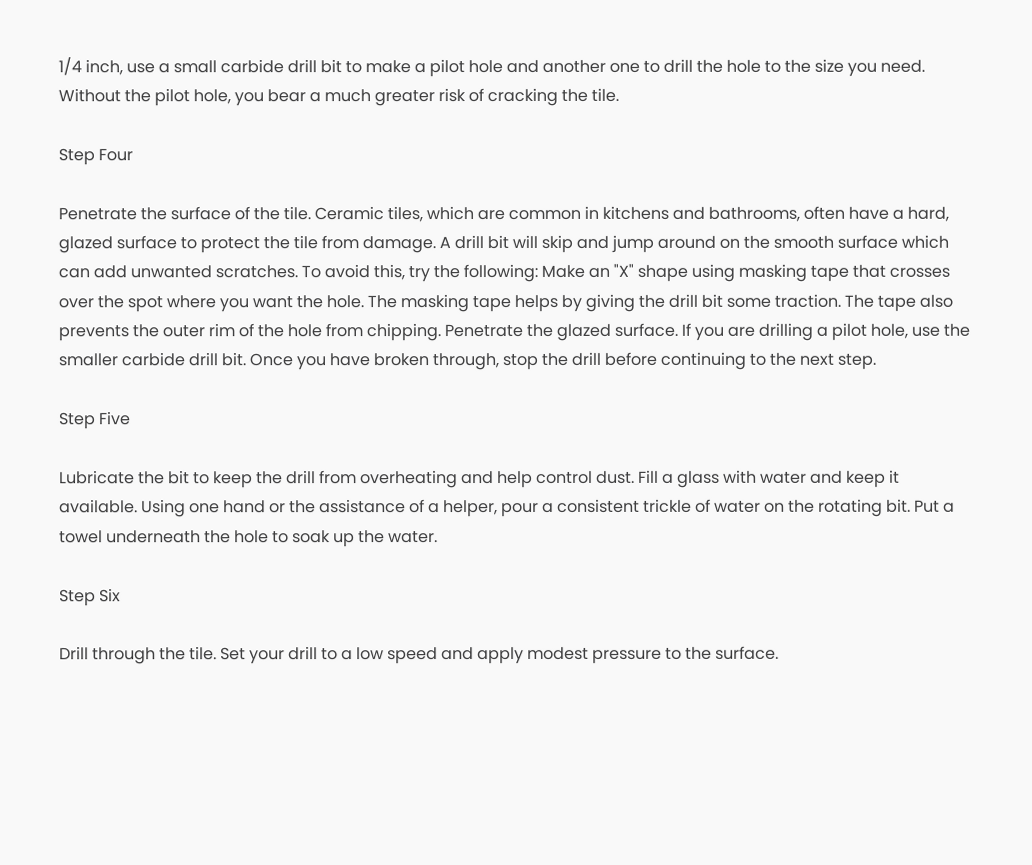1/4 inch, use a small carbide drill bit to make a pilot hole and another one to drill the hole to the size you need. Without the pilot hole, you bear a much greater risk of cracking the tile.

Step Four

Penetrate the surface of the tile. Ceramic tiles, which are common in kitchens and bathrooms, often have a hard, glazed surface to protect the tile from damage. A drill bit will skip and jump around on the smooth surface which can add unwanted scratches. To avoid this, try the following: Make an "X" shape using masking tape that crosses over the spot where you want the hole. The masking tape helps by giving the drill bit some traction. The tape also prevents the outer rim of the hole from chipping. Penetrate the glazed surface. If you are drilling a pilot hole, use the smaller carbide drill bit. Once you have broken through, stop the drill before continuing to the next step.

Step Five

Lubricate the bit to keep the drill from overheating and help control dust. Fill a glass with water and keep it available. Using one hand or the assistance of a helper, pour a consistent trickle of water on the rotating bit. Put a towel underneath the hole to soak up the water.

Step Six

Drill through the tile. Set your drill to a low speed and apply modest pressure to the surface.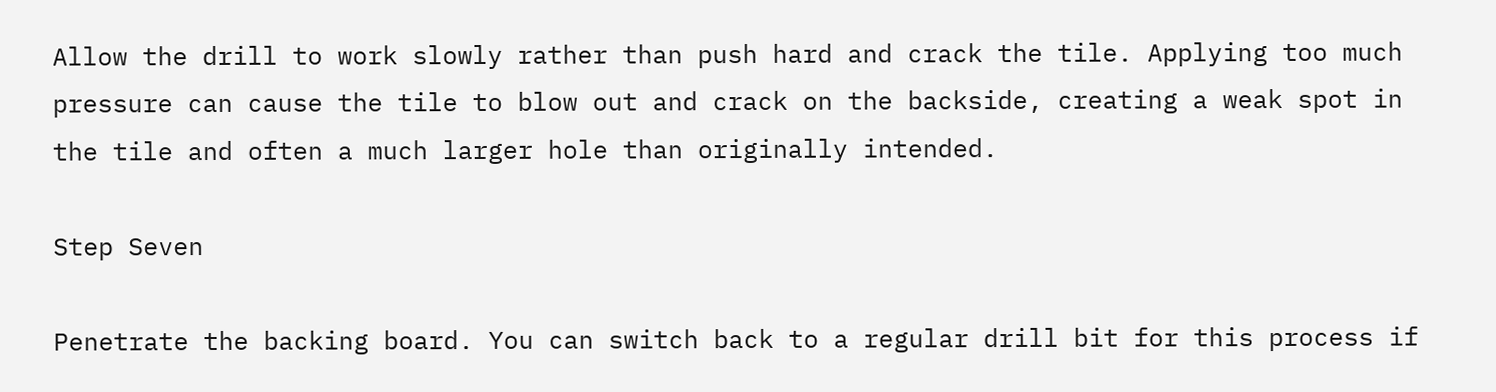Allow the drill to work slowly rather than push hard and crack the tile. Applying too much pressure can cause the tile to blow out and crack on the backside, creating a weak spot in the tile and often a much larger hole than originally intended.

Step Seven

Penetrate the backing board. You can switch back to a regular drill bit for this process if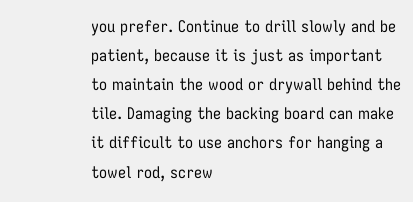you prefer. Continue to drill slowly and be patient, because it is just as important to maintain the wood or drywall behind the tile. Damaging the backing board can make it difficult to use anchors for hanging a towel rod, screw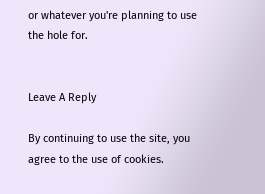or whatever you're planning to use the hole for.


Leave A Reply

By continuing to use the site, you agree to the use of cookies.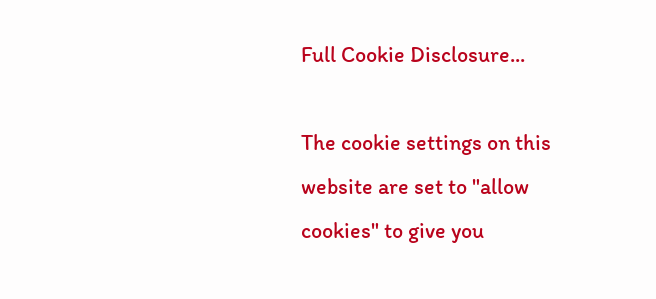Full Cookie Disclosure...

The cookie settings on this website are set to "allow cookies" to give you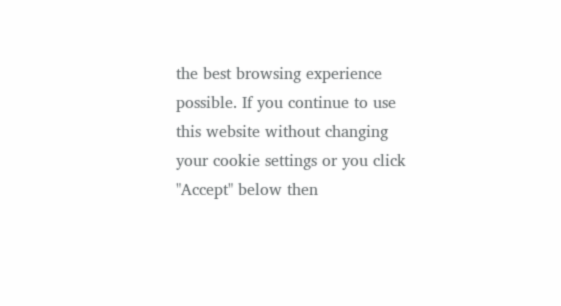the best browsing experience possible. If you continue to use this website without changing your cookie settings or you click "Accept" below then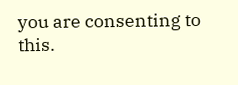you are consenting to this.